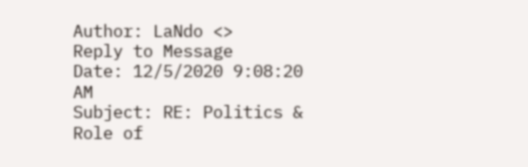Author: LaNdo <>     Reply to Message
Date: 12/5/2020 9:08:20 AM
Subject: RE: Politics & Role of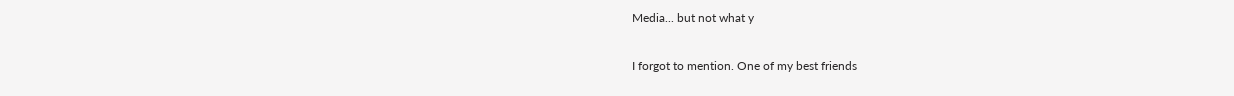Media... but not what y

I forgot to mention. One of my best friends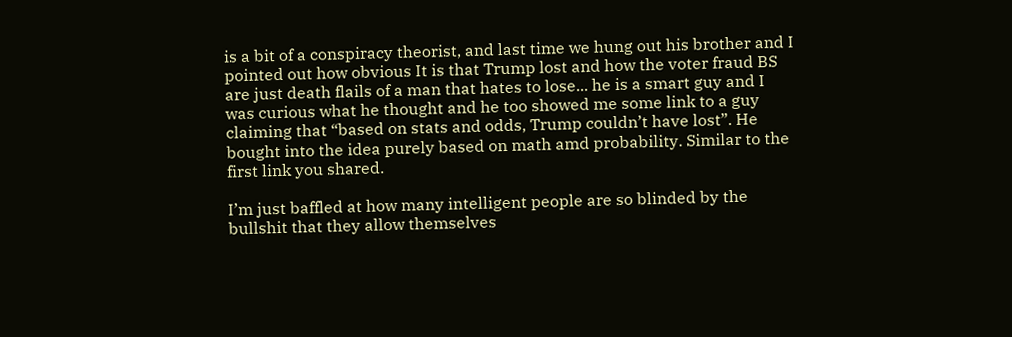is a bit of a conspiracy theorist, and last time we hung out his brother and I pointed out how obvious It is that Trump lost and how the voter fraud BS are just death flails of a man that hates to lose... he is a smart guy and I was curious what he thought and he too showed me some link to a guy claiming that “based on stats and odds, Trump couldn’t have lost”. He bought into the idea purely based on math amd probability. Similar to the first link you shared.

I’m just baffled at how many intelligent people are so blinded by the bullshit that they allow themselves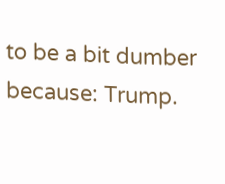to be a bit dumber because: Trump.